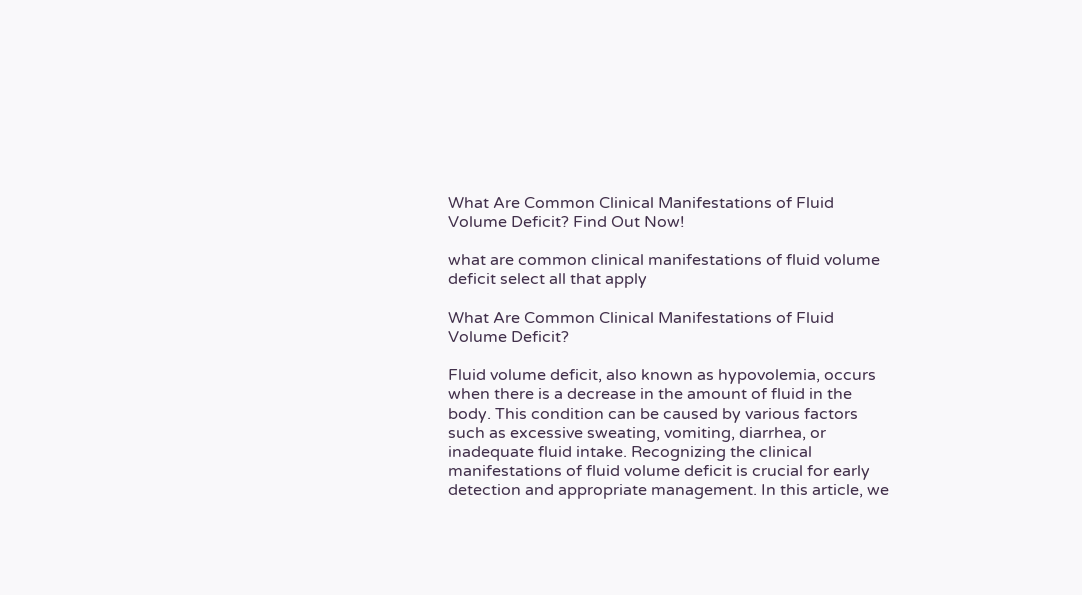What Are Common Clinical Manifestations of Fluid Volume Deficit? Find Out Now!

what are common clinical manifestations of fluid volume deficit select all that apply

What Are Common Clinical Manifestations of Fluid Volume Deficit?

Fluid volume deficit, also known as hypovolemia, occurs when there is a decrease in the amount of fluid in the body. This condition can be caused by various factors such as excessive sweating, vomiting, diarrhea, or inadequate fluid intake. Recognizing the clinical manifestations of fluid volume deficit is crucial for early detection and appropriate management. In this article, we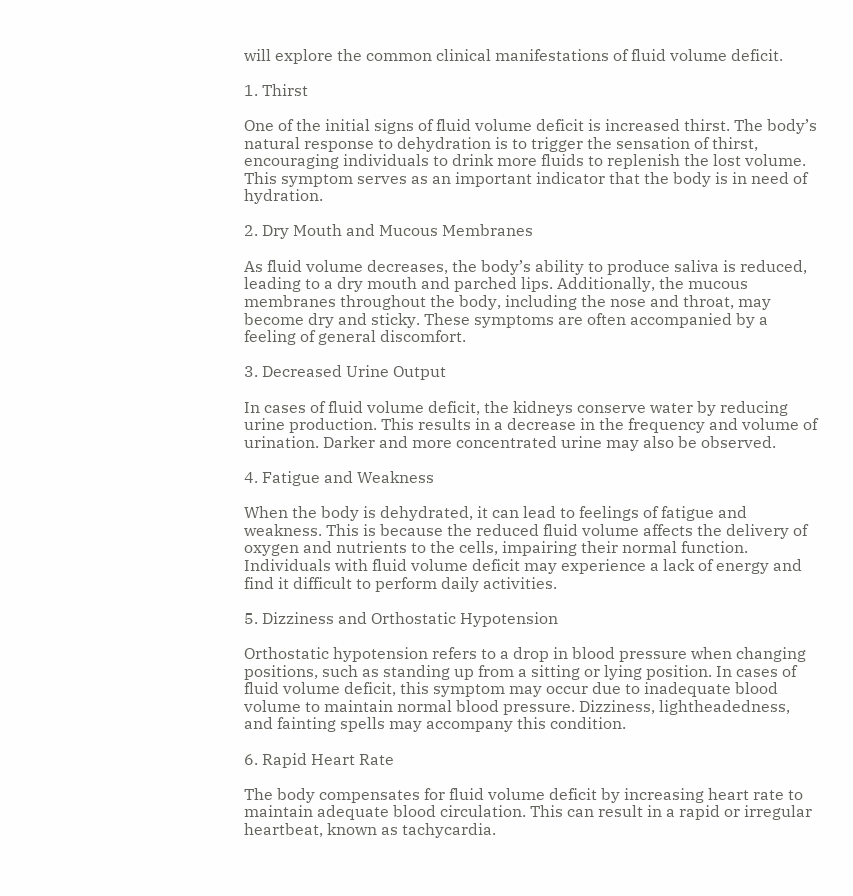will explore the common clinical manifestations of fluid volume deficit.

1. Thirst

One of the initial signs of fluid volume deficit is increased thirst. The body’s natural response to dehydration is to trigger the sensation of thirst, encouraging individuals to drink more fluids to replenish the lost volume. This symptom serves as an important indicator that the body is in need of hydration.

2. Dry Mouth and Mucous Membranes

As fluid volume decreases, the body’s ability to produce saliva is reduced, leading to a dry mouth and parched lips. Additionally, the mucous membranes throughout the body, including the nose and throat, may become dry and sticky. These symptoms are often accompanied by a feeling of general discomfort.

3. Decreased Urine Output

In cases of fluid volume deficit, the kidneys conserve water by reducing urine production. This results in a decrease in the frequency and volume of urination. Darker and more concentrated urine may also be observed.

4. Fatigue and Weakness

When the body is dehydrated, it can lead to feelings of fatigue and weakness. This is because the reduced fluid volume affects the delivery of oxygen and nutrients to the cells, impairing their normal function. Individuals with fluid volume deficit may experience a lack of energy and find it difficult to perform daily activities.

5. Dizziness and Orthostatic Hypotension

Orthostatic hypotension refers to a drop in blood pressure when changing positions, such as standing up from a sitting or lying position. In cases of fluid volume deficit, this symptom may occur due to inadequate blood volume to maintain normal blood pressure. Dizziness, lightheadedness, and fainting spells may accompany this condition.

6. Rapid Heart Rate

The body compensates for fluid volume deficit by increasing heart rate to maintain adequate blood circulation. This can result in a rapid or irregular heartbeat, known as tachycardia.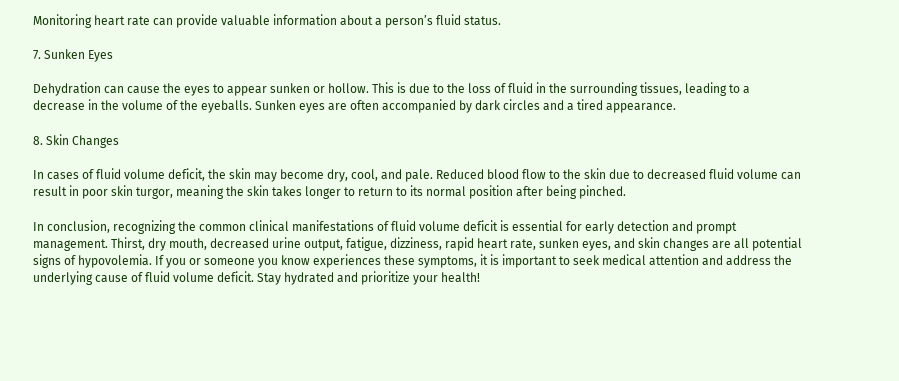Monitoring heart rate can provide valuable information about a person’s fluid status.

7. Sunken Eyes

Dehydration can cause the eyes to appear sunken or hollow. This is due to the loss of fluid in the surrounding tissues, leading to a decrease in the volume of the eyeballs. Sunken eyes are often accompanied by dark circles and a tired appearance.

8. Skin Changes

In cases of fluid volume deficit, the skin may become dry, cool, and pale. Reduced blood flow to the skin due to decreased fluid volume can result in poor skin turgor, meaning the skin takes longer to return to its normal position after being pinched.

In conclusion, recognizing the common clinical manifestations of fluid volume deficit is essential for early detection and prompt management. Thirst, dry mouth, decreased urine output, fatigue, dizziness, rapid heart rate, sunken eyes, and skin changes are all potential signs of hypovolemia. If you or someone you know experiences these symptoms, it is important to seek medical attention and address the underlying cause of fluid volume deficit. Stay hydrated and prioritize your health!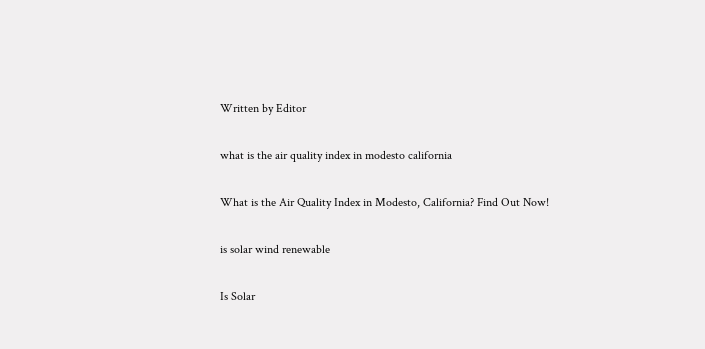Written by Editor

what is the air quality index in modesto california

What is the Air Quality Index in Modesto, California? Find Out Now!

is solar wind renewable

Is Solar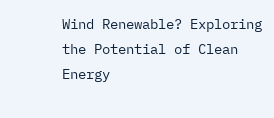Wind Renewable? Exploring the Potential of Clean Energy